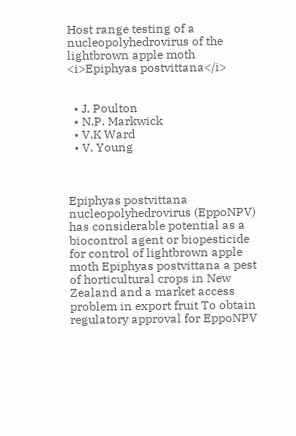Host range testing of a nucleopolyhedrovirus of the lightbrown apple moth <i>Epiphyas postvittana</i>


  • J. Poulton
  • N.P. Markwick
  • V.K Ward
  • V. Young



Epiphyas postvittana nucleopolyhedrovirus (EppoNPV) has considerable potential as a biocontrol agent or biopesticide for control of lightbrown apple moth Epiphyas postvittana a pest of horticultural crops in New Zealand and a market access problem in export fruit To obtain regulatory approval for EppoNPV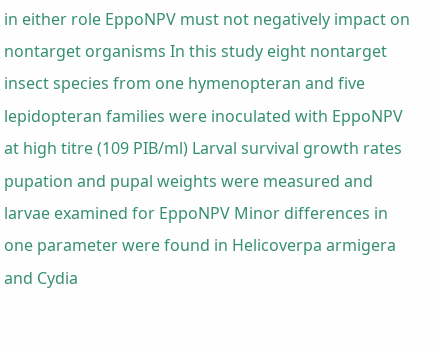in either role EppoNPV must not negatively impact on nontarget organisms In this study eight nontarget insect species from one hymenopteran and five lepidopteran families were inoculated with EppoNPV at high titre (109 PIB/ml) Larval survival growth rates pupation and pupal weights were measured and larvae examined for EppoNPV Minor differences in one parameter were found in Helicoverpa armigera and Cydia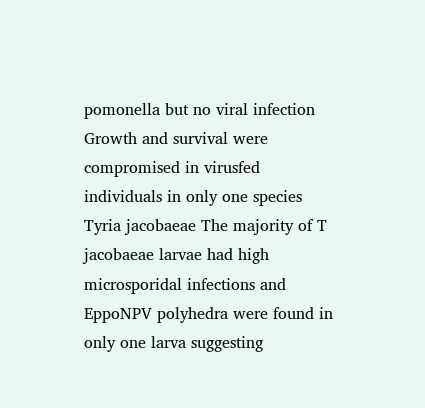pomonella but no viral infection Growth and survival were compromised in virusfed individuals in only one species Tyria jacobaeae The majority of T jacobaeae larvae had high microsporidal infections and EppoNPV polyhedra were found in only one larva suggesting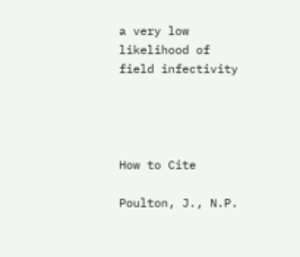a very low likelihood of field infectivity




How to Cite

Poulton, J., N.P.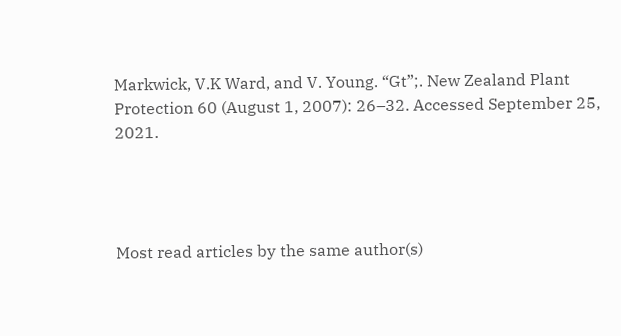Markwick, V.K Ward, and V. Young. “Gt”;. New Zealand Plant Protection 60 (August 1, 2007): 26–32. Accessed September 25, 2021.




Most read articles by the same author(s)